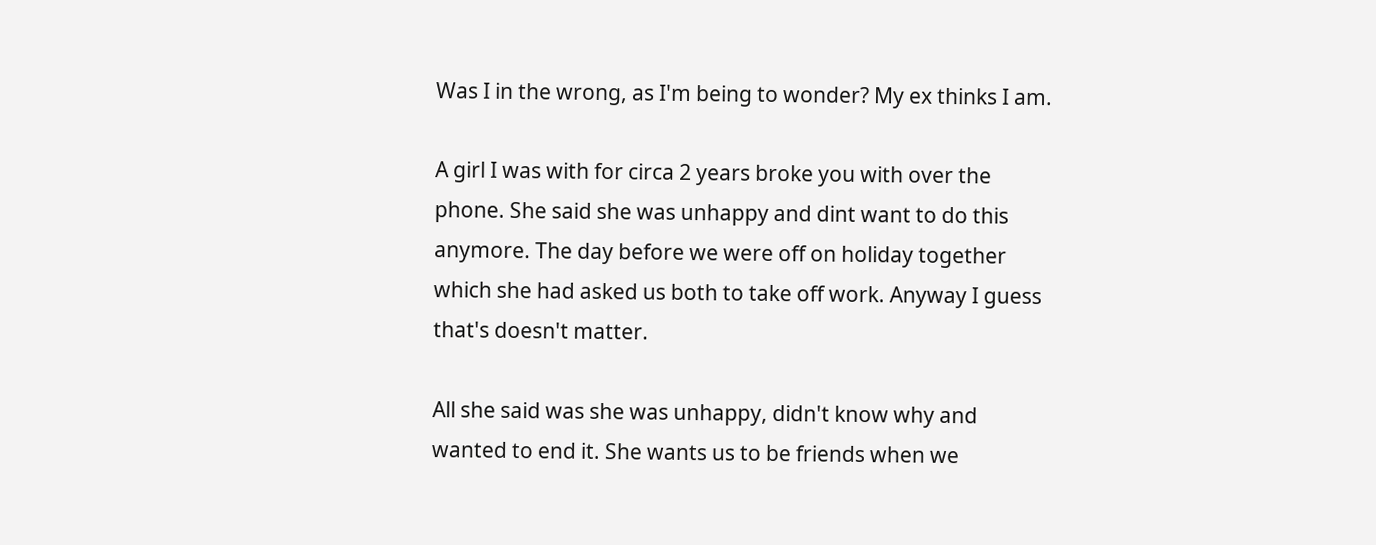Was I in the wrong, as I'm being to wonder? My ex thinks I am.

A girl I was with for circa 2 years broke you with over the phone. She said she was unhappy and dint want to do this anymore. The day before we were off on holiday together which she had asked us both to take off work. Anyway I guess that's doesn't matter.

All she said was she was unhappy, didn't know why and wanted to end it. She wants us to be friends when we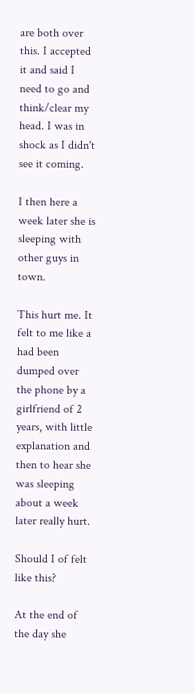are both over this. I accepted it and said I need to go and think/clear my head. I was in shock as I didn't see it coming.

I then here a week later she is sleeping with other guys in town.

This hurt me. It felt to me like a had been dumped over the phone by a girlfriend of 2 years, with little explanation and then to hear she was sleeping about a week later really hurt.

Should I of felt like this?

At the end of the day she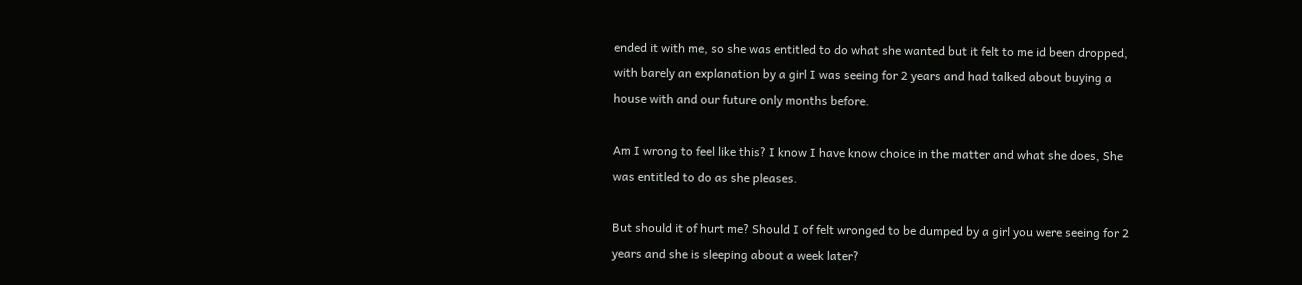ended it with me, so she was entitled to do what she wanted but it felt to me id been dropped, with barely an explanation by a girl I was seeing for 2 years and had talked about buying a house with and our future only months before.

Am I wrong to feel like this? I know I have know choice in the matter and what she does, She was entitled to do as she pleases.

But should it of hurt me? Should I of felt wronged to be dumped by a girl you were seeing for 2 years and she is sleeping about a week later?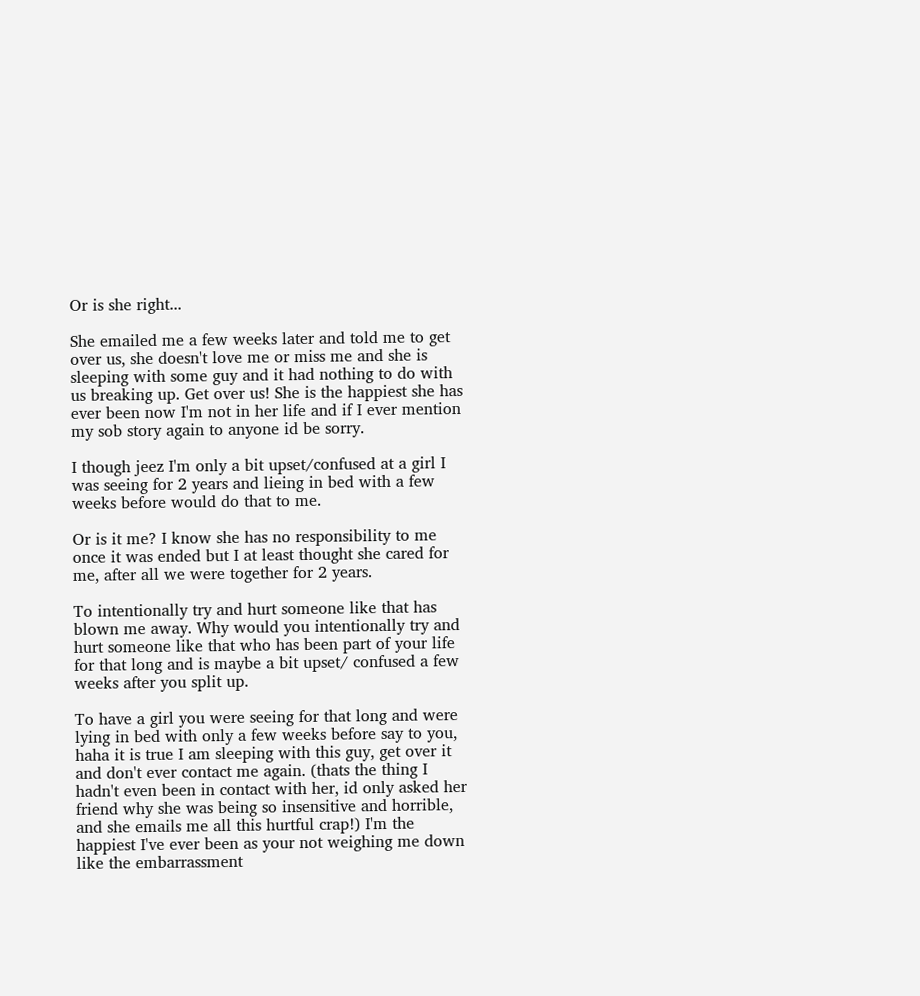Or is she right...

She emailed me a few weeks later and told me to get over us, she doesn't love me or miss me and she is sleeping with some guy and it had nothing to do with us breaking up. Get over us! She is the happiest she has ever been now I'm not in her life and if I ever mention my sob story again to anyone id be sorry.

I though jeez I'm only a bit upset/confused at a girl I was seeing for 2 years and lieing in bed with a few weeks before would do that to me.

Or is it me? I know she has no responsibility to me once it was ended but I at least thought she cared for me, after all we were together for 2 years.

To intentionally try and hurt someone like that has blown me away. Why would you intentionally try and hurt someone like that who has been part of your life for that long and is maybe a bit upset/ confused a few weeks after you split up.

To have a girl you were seeing for that long and were lying in bed with only a few weeks before say to you, haha it is true I am sleeping with this guy, get over it and don't ever contact me again. (thats the thing I hadn't even been in contact with her, id only asked her friend why she was being so insensitive and horrible, and she emails me all this hurtful crap!) I'm the happiest I've ever been as your not weighing me down like the embarrassment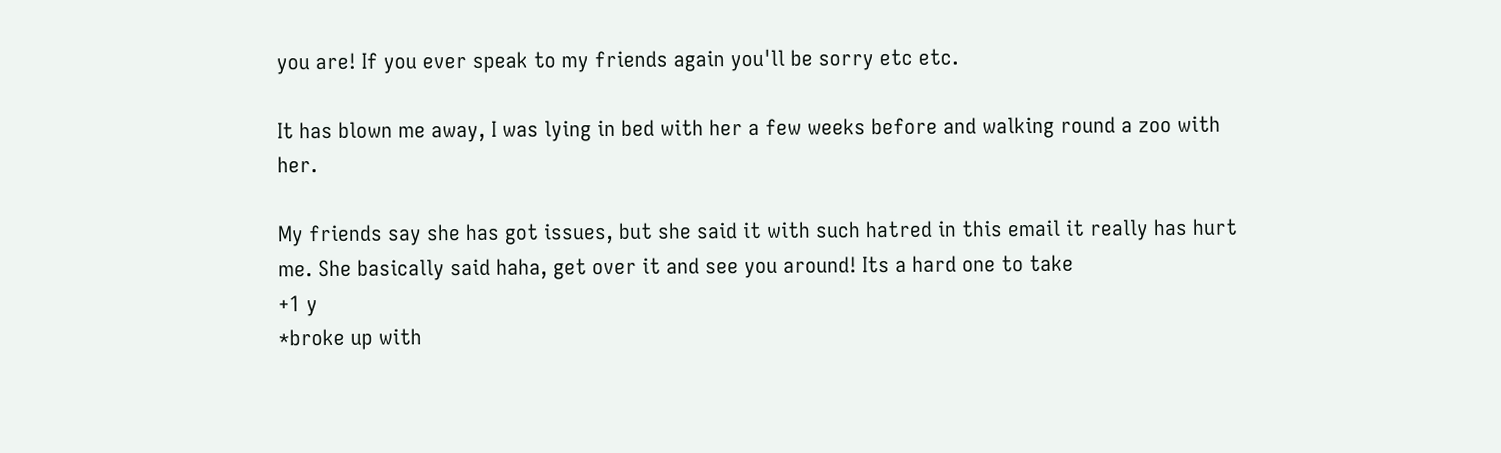you are! If you ever speak to my friends again you'll be sorry etc etc.

It has blown me away, I was lying in bed with her a few weeks before and walking round a zoo with her.

My friends say she has got issues, but she said it with such hatred in this email it really has hurt me. She basically said haha, get over it and see you around! Its a hard one to take
+1 y
*broke up with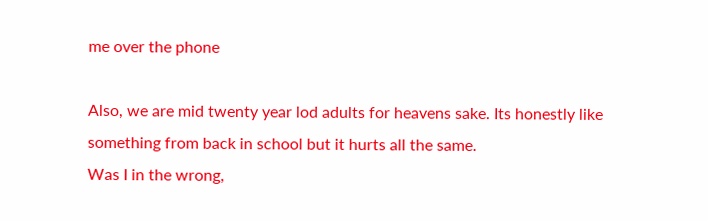me over the phone

Also, we are mid twenty year lod adults for heavens sake. Its honestly like something from back in school but it hurts all the same.
Was I in the wrong,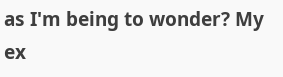as I'm being to wonder? My ex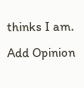thinks I am.
Add Opinion